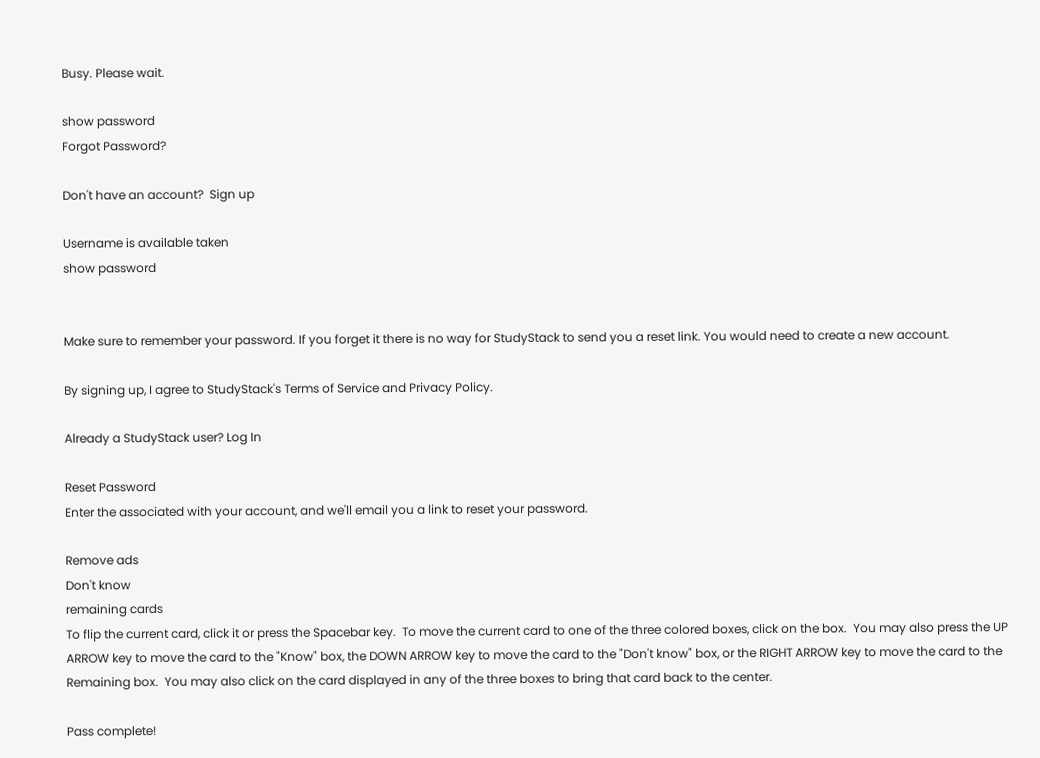Busy. Please wait.

show password
Forgot Password?

Don't have an account?  Sign up

Username is available taken
show password


Make sure to remember your password. If you forget it there is no way for StudyStack to send you a reset link. You would need to create a new account.

By signing up, I agree to StudyStack's Terms of Service and Privacy Policy.

Already a StudyStack user? Log In

Reset Password
Enter the associated with your account, and we'll email you a link to reset your password.

Remove ads
Don't know
remaining cards
To flip the current card, click it or press the Spacebar key.  To move the current card to one of the three colored boxes, click on the box.  You may also press the UP ARROW key to move the card to the "Know" box, the DOWN ARROW key to move the card to the "Don't know" box, or the RIGHT ARROW key to move the card to the Remaining box.  You may also click on the card displayed in any of the three boxes to bring that card back to the center.

Pass complete!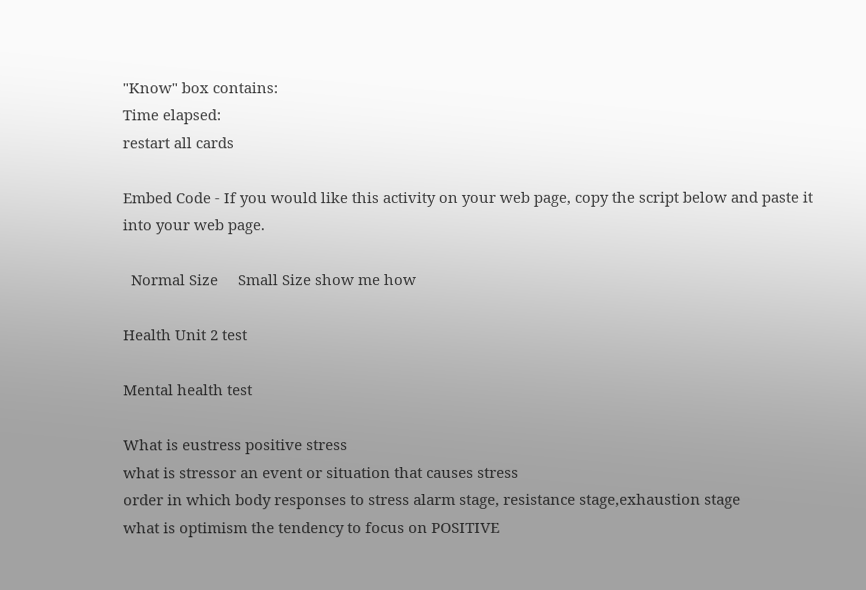"Know" box contains:
Time elapsed:
restart all cards

Embed Code - If you would like this activity on your web page, copy the script below and paste it into your web page.

  Normal Size     Small Size show me how

Health Unit 2 test

Mental health test

What is eustress positive stress
what is stressor an event or situation that causes stress
order in which body responses to stress alarm stage, resistance stage,exhaustion stage
what is optimism the tendency to focus on POSITIVE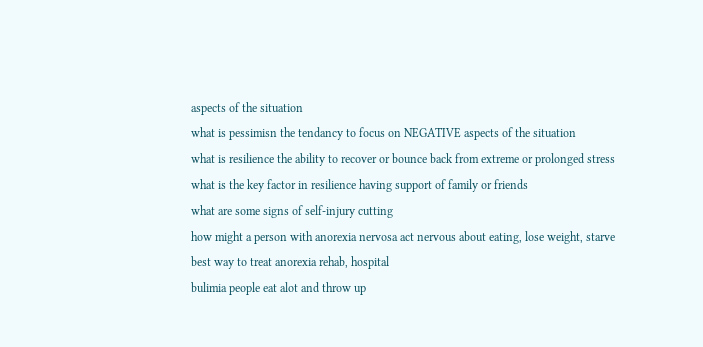aspects of the situation
what is pessimisn the tendancy to focus on NEGATIVE aspects of the situation
what is resilience the ability to recover or bounce back from extreme or prolonged stress
what is the key factor in resilience having support of family or friends
what are some signs of self-injury cutting
how might a person with anorexia nervosa act nervous about eating, lose weight, starve
best way to treat anorexia rehab, hospital
bulimia people eat alot and throw up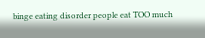binge eating disorder people eat TOO much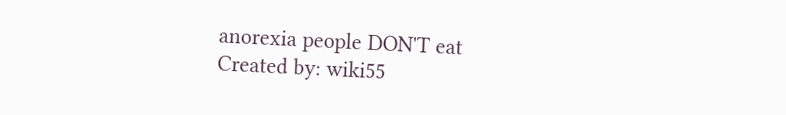anorexia people DON'T eat
Created by: wiki55